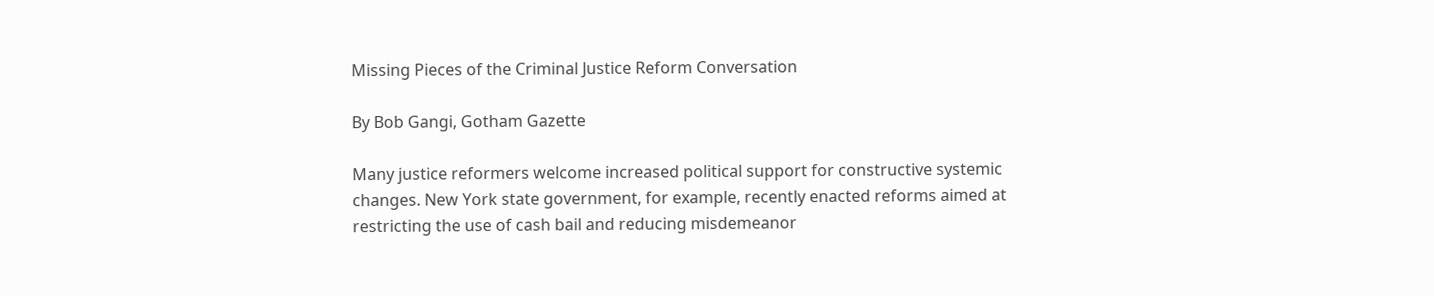Missing Pieces of the Criminal Justice Reform Conversation

By Bob Gangi, Gotham Gazette

Many justice reformers welcome increased political support for constructive systemic changes. New York state government, for example, recently enacted reforms aimed at restricting the use of cash bail and reducing misdemeanor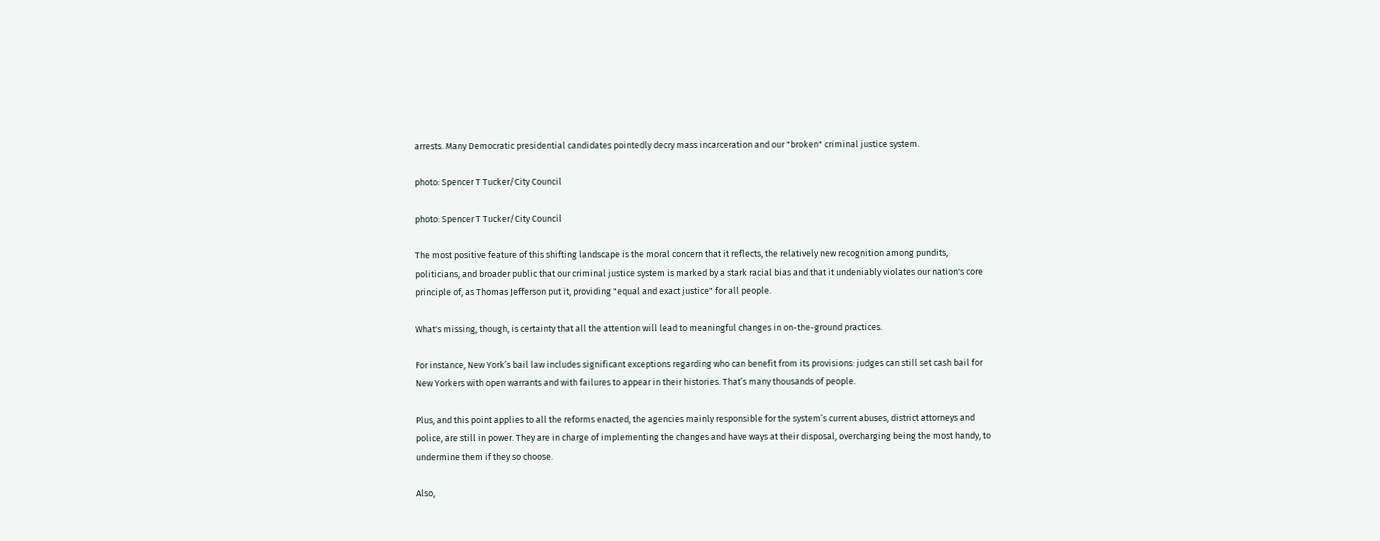arrests. Many Democratic presidential candidates pointedly decry mass incarceration and our "broken" criminal justice system.

photo: Spencer T Tucker/City Council

photo: Spencer T Tucker/City Council

The most positive feature of this shifting landscape is the moral concern that it reflects, the relatively new recognition among pundits, politicians, and broader public that our criminal justice system is marked by a stark racial bias and that it undeniably violates our nation's core principle of, as Thomas Jefferson put it, providing "equal and exact justice" for all people.

What's missing, though, is certainty that all the attention will lead to meaningful changes in on-the-ground practices.

For instance, New York’s bail law includes significant exceptions regarding who can benefit from its provisions: judges can still set cash bail for New Yorkers with open warrants and with failures to appear in their histories. That’s many thousands of people.

Plus, and this point applies to all the reforms enacted, the agencies mainly responsible for the system’s current abuses, district attorneys and police, are still in power. They are in charge of implementing the changes and have ways at their disposal, overcharging being the most handy, to undermine them if they so choose.

Also,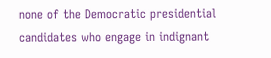none of the Democratic presidential candidates who engage in indignant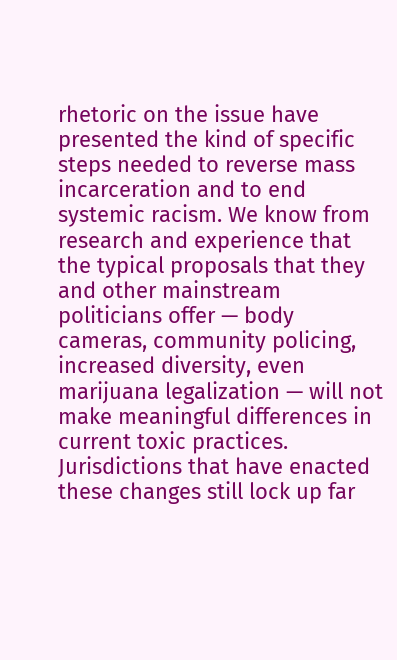rhetoric on the issue have presented the kind of specific steps needed to reverse mass incarceration and to end systemic racism. We know from research and experience that the typical proposals that they and other mainstream politicians offer — body cameras, community policing, increased diversity, even marijuana legalization — will not make meaningful differences in current toxic practices. Jurisdictions that have enacted these changes still lock up far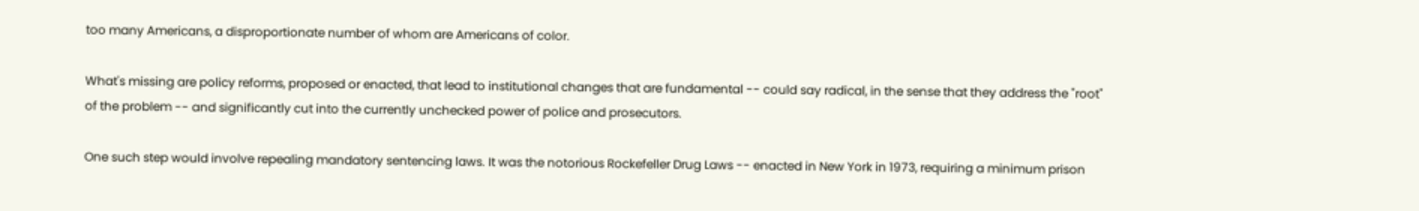too many Americans, a disproportionate number of whom are Americans of color.

What's missing are policy reforms, proposed or enacted, that lead to institutional changes that are fundamental -- could say radical, in the sense that they address the "root" of the problem -- and significantly cut into the currently unchecked power of police and prosecutors.

One such step would involve repealing mandatory sentencing laws. It was the notorious Rockefeller Drug Laws -- enacted in New York in 1973, requiring a minimum prison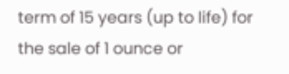term of 15 years (up to life) for the sale of 1 ounce or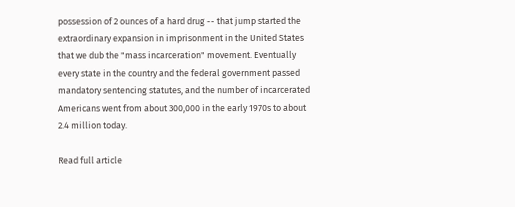possession of 2 ounces of a hard drug -- that jump started the extraordinary expansion in imprisonment in the United States that we dub the "mass incarceration" movement. Eventually every state in the country and the federal government passed mandatory sentencing statutes, and the number of incarcerated Americans went from about 300,000 in the early 1970s to about 2.4 million today.

Read full article